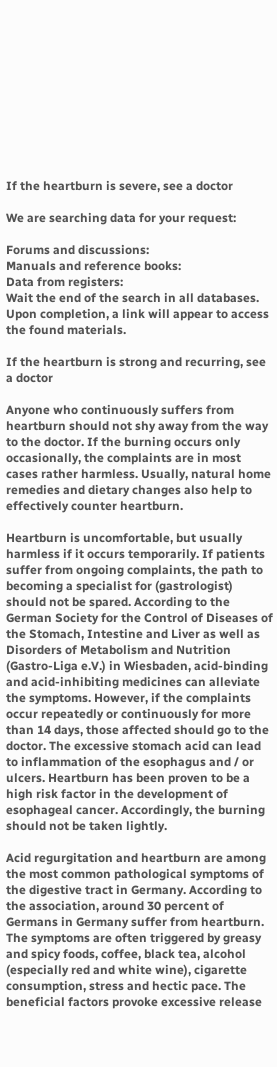If the heartburn is severe, see a doctor

We are searching data for your request:

Forums and discussions:
Manuals and reference books:
Data from registers:
Wait the end of the search in all databases.
Upon completion, a link will appear to access the found materials.

If the heartburn is strong and recurring, see a doctor

Anyone who continuously suffers from heartburn should not shy away from the way to the doctor. If the burning occurs only occasionally, the complaints are in most cases rather harmless. Usually, natural home remedies and dietary changes also help to effectively counter heartburn.

Heartburn is uncomfortable, but usually harmless if it occurs temporarily. If patients suffer from ongoing complaints, the path to becoming a specialist for (gastrologist) should not be spared. According to the German Society for the Control of Diseases of the Stomach, Intestine and Liver as well as Disorders of Metabolism and Nutrition (Gastro-Liga e.V.) in Wiesbaden, acid-binding and acid-inhibiting medicines can alleviate the symptoms. However, if the complaints occur repeatedly or continuously for more than 14 days, those affected should go to the doctor. The excessive stomach acid can lead to inflammation of the esophagus and / or ulcers. Heartburn has been proven to be a high risk factor in the development of esophageal cancer. Accordingly, the burning should not be taken lightly.

Acid regurgitation and heartburn are among the most common pathological symptoms of the digestive tract in Germany. According to the association, around 30 percent of Germans in Germany suffer from heartburn. The symptoms are often triggered by greasy and spicy foods, coffee, black tea, alcohol (especially red and white wine), cigarette consumption, stress and hectic pace. The beneficial factors provoke excessive release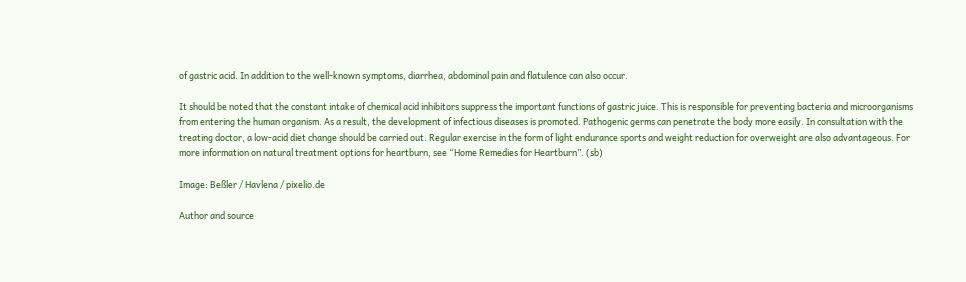of gastric acid. In addition to the well-known symptoms, diarrhea, abdominal pain and flatulence can also occur.

It should be noted that the constant intake of chemical acid inhibitors suppress the important functions of gastric juice. This is responsible for preventing bacteria and microorganisms from entering the human organism. As a result, the development of infectious diseases is promoted. Pathogenic germs can penetrate the body more easily. In consultation with the treating doctor, a low-acid diet change should be carried out. Regular exercise in the form of light endurance sports and weight reduction for overweight are also advantageous. For more information on natural treatment options for heartburn, see “Home Remedies for Heartburn”. (sb)

Image: Beßler / Havlena / pixelio.de

Author and source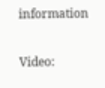information

Video: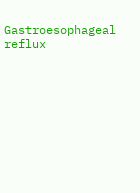Gastroesophageal reflux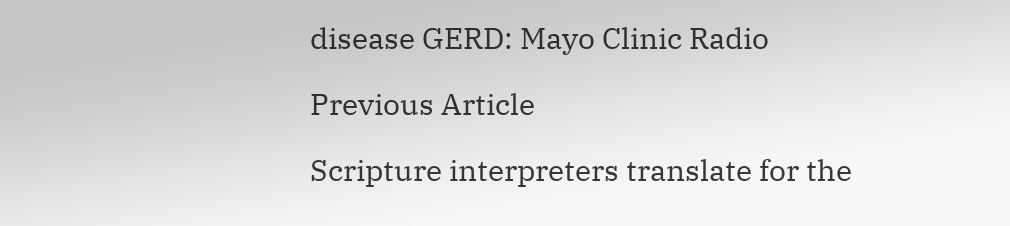disease GERD: Mayo Clinic Radio

Previous Article

Scripture interpreters translate for the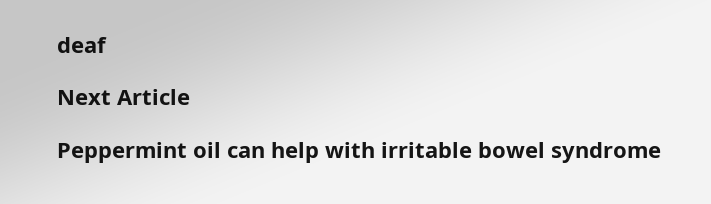deaf

Next Article

Peppermint oil can help with irritable bowel syndrome